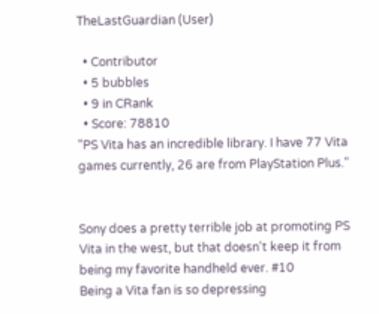TheLastGuardian (User)

  • Contributor
  • 5 bubbles
  • 9 in CRank
  • Score: 78810
"PS Vita has an incredible library. I have 77 Vita games currently, 26 are from PlayStation Plus."


Sony does a pretty terrible job at promoting PS Vita in the west, but that doesn't keep it from being my favorite handheld ever. #10
Being a Vita fan is so depressing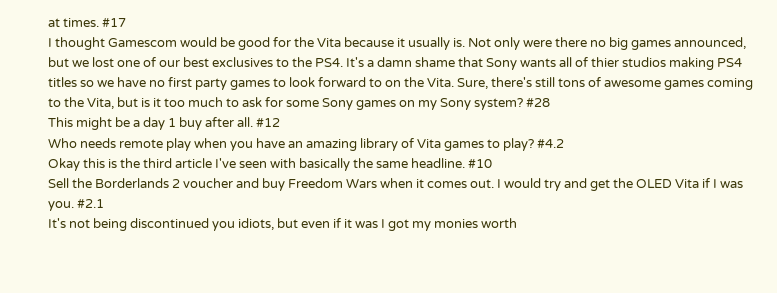at times. #17
I thought Gamescom would be good for the Vita because it usually is. Not only were there no big games announced, but we lost one of our best exclusives to the PS4. It's a damn shame that Sony wants all of thier studios making PS4 titles so we have no first party games to look forward to on the Vita. Sure, there's still tons of awesome games coming to the Vita, but is it too much to ask for some Sony games on my Sony system? #28
This might be a day 1 buy after all. #12
Who needs remote play when you have an amazing library of Vita games to play? #4.2
Okay this is the third article I've seen with basically the same headline. #10
Sell the Borderlands 2 voucher and buy Freedom Wars when it comes out. I would try and get the OLED Vita if I was you. #2.1
It's not being discontinued you idiots, but even if it was I got my monies worth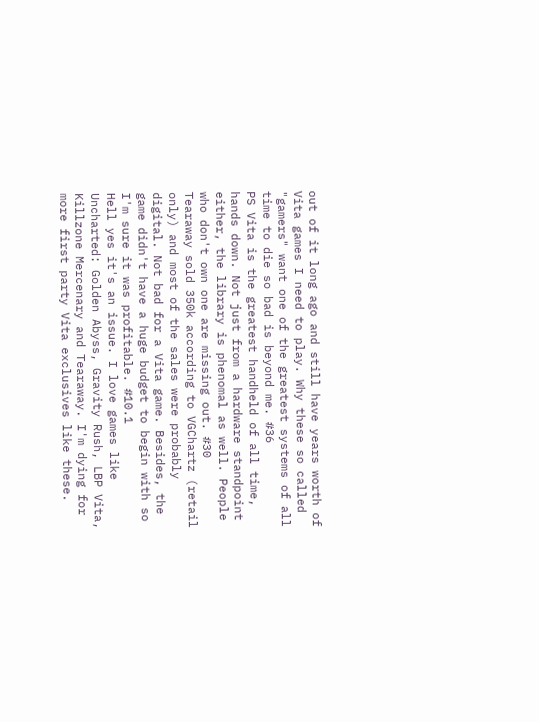out of it long ago and still have years worth of Vita games I need to play. Why these so called "gamers" want one of the greatest systems of all time to die so bad is beyond me. #36
PS Vita is the greatest handheld of all time, hands down. Not just from a hardware standpoint either, the library is phenomal as well. People who don't own one are missing out. #30
Tearaway sold 350k according to VGChartz (retail only) and most of the sales were probably digital. Not bad for a Vita game. Besides, the game didn't have a huge budget to begin with so I'm sure it was profitable. #10.1
Hell yes it's an issue. I love games like Uncharted: Golden Abyss, Gravity Rush, LBP Vita, Killzone Mercenary and Tearaway. I'm dying for more first party Vita exclusives like these.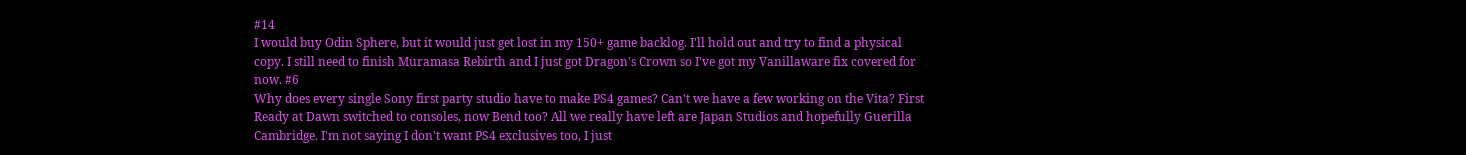#14
I would buy Odin Sphere, but it would just get lost in my 150+ game backlog. I'll hold out and try to find a physical copy. I still need to finish Muramasa Rebirth and I just got Dragon's Crown so I've got my Vanillaware fix covered for now. #6
Why does every single Sony first party studio have to make PS4 games? Can't we have a few working on the Vita? First Ready at Dawn switched to consoles, now Bend too? All we really have left are Japan Studios and hopefully Guerilla Cambridge. I'm not saying I don't want PS4 exclusives too, I just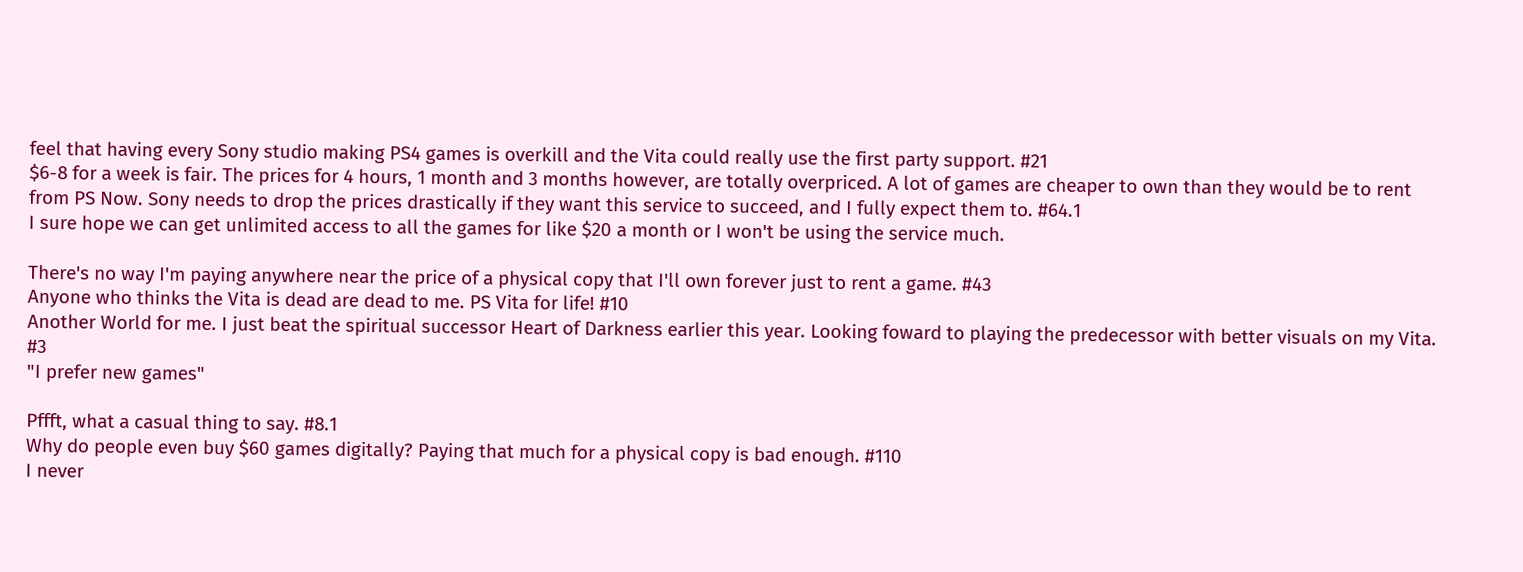feel that having every Sony studio making PS4 games is overkill and the Vita could really use the first party support. #21
$6-8 for a week is fair. The prices for 4 hours, 1 month and 3 months however, are totally overpriced. A lot of games are cheaper to own than they would be to rent from PS Now. Sony needs to drop the prices drastically if they want this service to succeed, and I fully expect them to. #64.1
I sure hope we can get unlimited access to all the games for like $20 a month or I won't be using the service much.

There's no way I'm paying anywhere near the price of a physical copy that I'll own forever just to rent a game. #43
Anyone who thinks the Vita is dead are dead to me. PS Vita for life! #10
Another World for me. I just beat the spiritual successor Heart of Darkness earlier this year. Looking foward to playing the predecessor with better visuals on my Vita. #3
"I prefer new games"

Pffft, what a casual thing to say. #8.1
Why do people even buy $60 games digitally? Paying that much for a physical copy is bad enough. #110
I never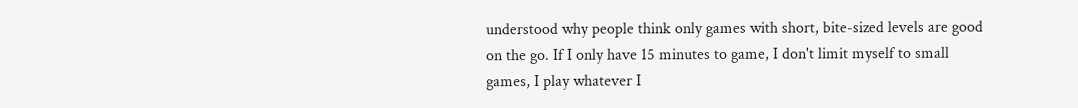understood why people think only games with short, bite-sized levels are good on the go. If I only have 15 minutes to game, I don't limit myself to small games, I play whatever I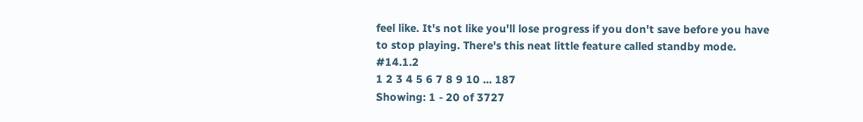feel like. It's not like you'll lose progress if you don't save before you have to stop playing. There's this neat little feature called standby mode. #14.1.2
1 2 3 4 5 6 7 8 9 10 ... 187
Showing: 1 - 20 of 3727